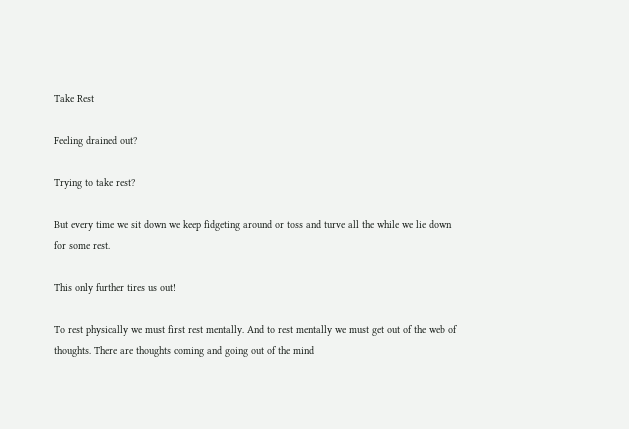Take Rest

Feeling drained out?

Trying to take rest?

But every time we sit down we keep fidgeting around or toss and turve all the while we lie down for some rest.

This only further tires us out!

To rest physically we must first rest mentally. And to rest mentally we must get out of the web of thoughts. There are thoughts coming and going out of the mind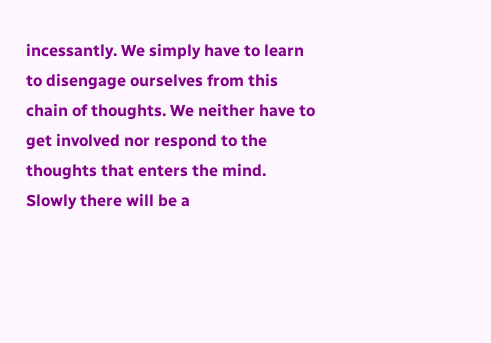incessantly. We simply have to learn to disengage ourselves from this chain of thoughts. We neither have to get involved nor respond to the thoughts that enters the mind. Slowly there will be a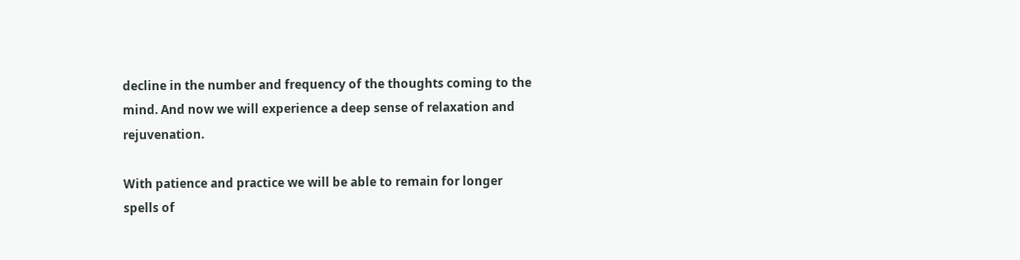decline in the number and frequency of the thoughts coming to the mind. And now we will experience a deep sense of relaxation and rejuvenation.

With patience and practice we will be able to remain for longer spells of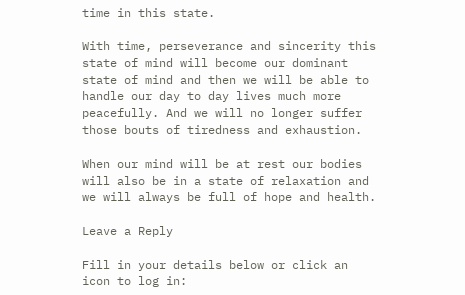time in this state.

With time, perseverance and sincerity this state of mind will become our dominant state of mind and then we will be able to handle our day to day lives much more peacefully. And we will no longer suffer those bouts of tiredness and exhaustion.

When our mind will be at rest our bodies will also be in a state of relaxation and we will always be full of hope and health.

Leave a Reply

Fill in your details below or click an icon to log in: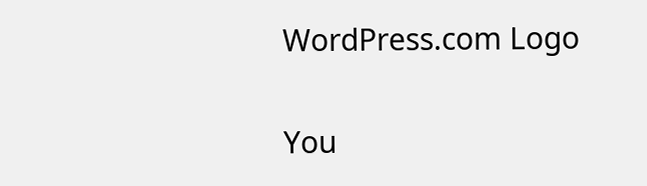WordPress.com Logo

You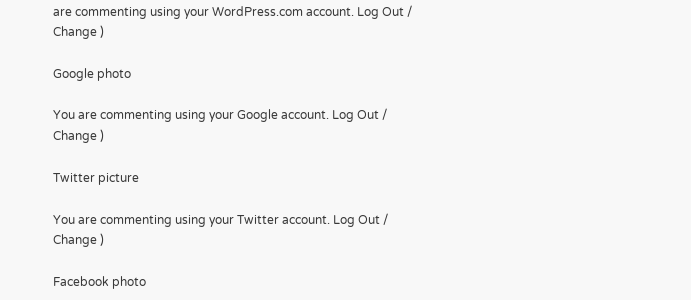are commenting using your WordPress.com account. Log Out /  Change )

Google photo

You are commenting using your Google account. Log Out /  Change )

Twitter picture

You are commenting using your Twitter account. Log Out /  Change )

Facebook photo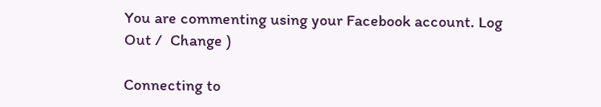You are commenting using your Facebook account. Log Out /  Change )

Connecting to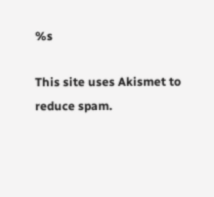%s

This site uses Akismet to reduce spam.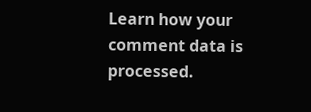Learn how your comment data is processed.